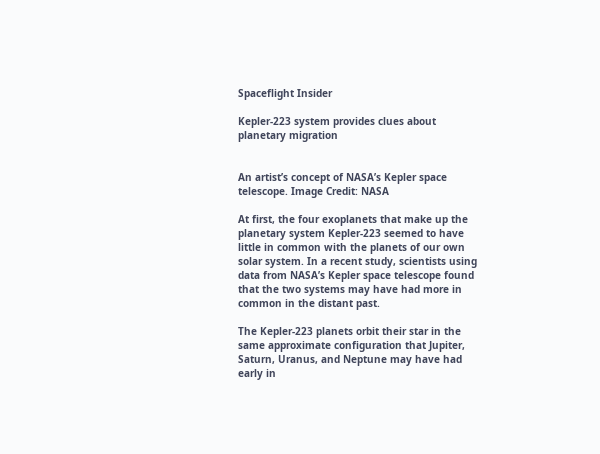Spaceflight Insider

Kepler-223 system provides clues about planetary migration


An artist’s concept of NASA’s Kepler space telescope. Image Credit: NASA

At first, the four exoplanets that make up the planetary system Kepler-223 seemed to have little in common with the planets of our own solar system. In a recent study, scientists using data from NASA’s Kepler space telescope found that the two systems may have had more in common in the distant past.

The Kepler-223 planets orbit their star in the same approximate configuration that Jupiter, Saturn, Uranus, and Neptune may have had early in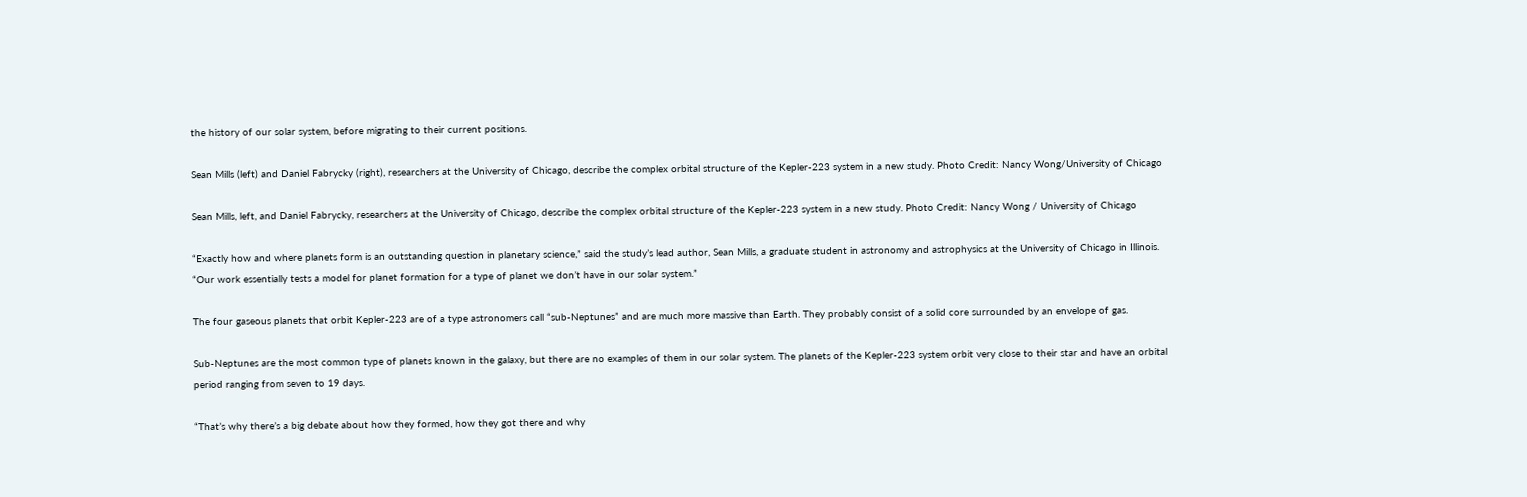the history of our solar system, before migrating to their current positions.

Sean Mills (left) and Daniel Fabrycky (right), researchers at the University of Chicago, describe the complex orbital structure of the Kepler-223 system in a new study. Photo Credit: Nancy Wong/University of Chicago

Sean Mills, left, and Daniel Fabrycky, researchers at the University of Chicago, describe the complex orbital structure of the Kepler-223 system in a new study. Photo Credit: Nancy Wong / University of Chicago

“Exactly how and where planets form is an outstanding question in planetary science,” said the study’s lead author, Sean Mills, a graduate student in astronomy and astrophysics at the University of Chicago in Illinois. “Our work essentially tests a model for planet formation for a type of planet we don’t have in our solar system.”

The four gaseous planets that orbit Kepler-223 are of a type astronomers call “sub-Neptunes” and are much more massive than Earth. They probably consist of a solid core surrounded by an envelope of gas.

Sub-Neptunes are the most common type of planets known in the galaxy, but there are no examples of them in our solar system. The planets of the Kepler-223 system orbit very close to their star and have an orbital period ranging from seven to 19 days.

“That’s why there’s a big debate about how they formed, how they got there and why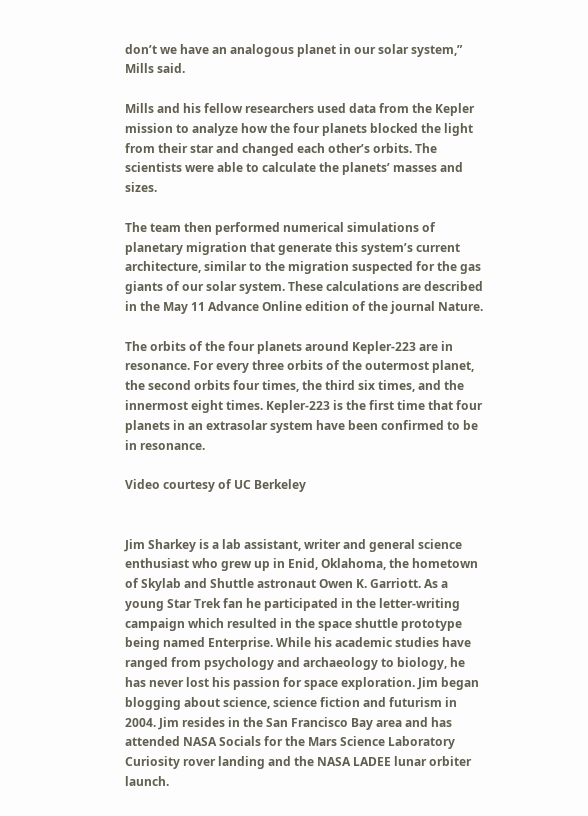don’t we have an analogous planet in our solar system,” Mills said.

Mills and his fellow researchers used data from the Kepler mission to analyze how the four planets blocked the light from their star and changed each other’s orbits. The scientists were able to calculate the planets’ masses and sizes.

The team then performed numerical simulations of planetary migration that generate this system’s current architecture, similar to the migration suspected for the gas giants of our solar system. These calculations are described in the May 11 Advance Online edition of the journal Nature.

The orbits of the four planets around Kepler-223 are in resonance. For every three orbits of the outermost planet, the second orbits four times, the third six times, and the innermost eight times. Kepler-223 is the first time that four planets in an extrasolar system have been confirmed to be in resonance.

Video courtesy of UC Berkeley


Jim Sharkey is a lab assistant, writer and general science enthusiast who grew up in Enid, Oklahoma, the hometown of Skylab and Shuttle astronaut Owen K. Garriott. As a young Star Trek fan he participated in the letter-writing campaign which resulted in the space shuttle prototype being named Enterprise. While his academic studies have ranged from psychology and archaeology to biology, he has never lost his passion for space exploration. Jim began blogging about science, science fiction and futurism in 2004. Jim resides in the San Francisco Bay area and has attended NASA Socials for the Mars Science Laboratory Curiosity rover landing and the NASA LADEE lunar orbiter launch.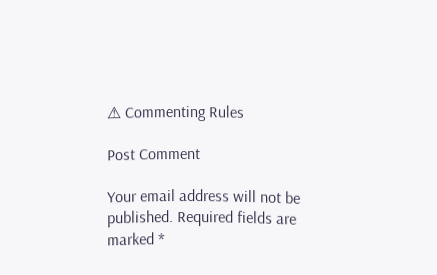⚠ Commenting Rules

Post Comment

Your email address will not be published. Required fields are marked *